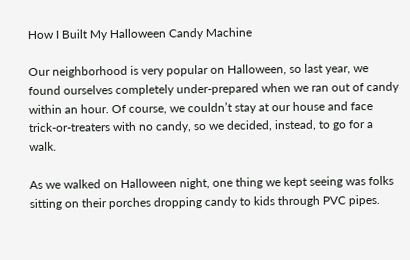How I Built My Halloween Candy Machine

Our neighborhood is very popular on Halloween, so last year, we found ourselves completely under-prepared when we ran out of candy within an hour. Of course, we couldn’t stay at our house and face trick-or-treaters with no candy, so we decided, instead, to go for a walk.

As we walked on Halloween night, one thing we kept seeing was folks sitting on their porches dropping candy to kids through PVC pipes.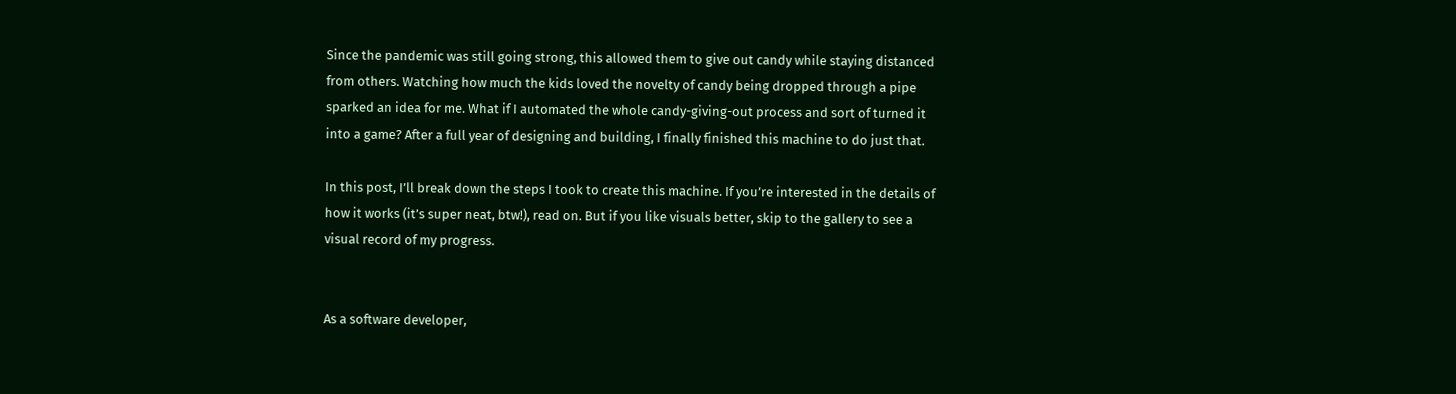Since the pandemic was still going strong, this allowed them to give out candy while staying distanced from others. Watching how much the kids loved the novelty of candy being dropped through a pipe sparked an idea for me. What if I automated the whole candy-giving-out process and sort of turned it into a game? After a full year of designing and building, I finally finished this machine to do just that.

In this post, I’ll break down the steps I took to create this machine. If you’re interested in the details of how it works (it’s super neat, btw!), read on. But if you like visuals better, skip to the gallery to see a visual record of my progress.


As a software developer,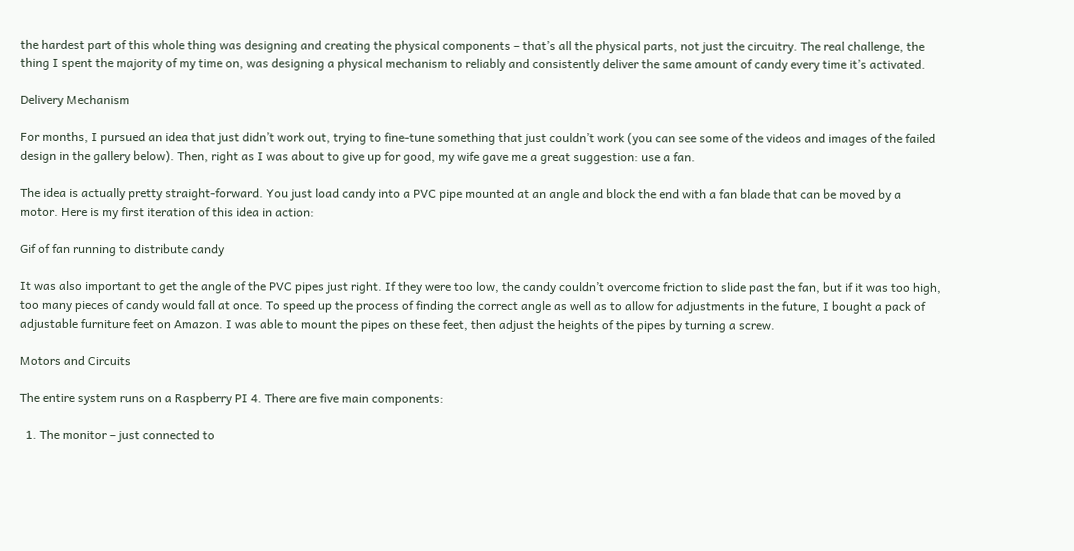the hardest part of this whole thing was designing and creating the physical components – that’s all the physical parts, not just the circuitry. The real challenge, the thing I spent the majority of my time on, was designing a physical mechanism to reliably and consistently deliver the same amount of candy every time it’s activated.

Delivery Mechanism

For months, I pursued an idea that just didn’t work out, trying to fine-tune something that just couldn’t work (you can see some of the videos and images of the failed design in the gallery below). Then, right as I was about to give up for good, my wife gave me a great suggestion: use a fan.

The idea is actually pretty straight-forward. You just load candy into a PVC pipe mounted at an angle and block the end with a fan blade that can be moved by a motor. Here is my first iteration of this idea in action:

Gif of fan running to distribute candy

It was also important to get the angle of the PVC pipes just right. If they were too low, the candy couldn’t overcome friction to slide past the fan, but if it was too high, too many pieces of candy would fall at once. To speed up the process of finding the correct angle as well as to allow for adjustments in the future, I bought a pack of adjustable furniture feet on Amazon. I was able to mount the pipes on these feet, then adjust the heights of the pipes by turning a screw.

Motors and Circuits

The entire system runs on a Raspberry PI 4. There are five main components:

  1. The monitor – just connected to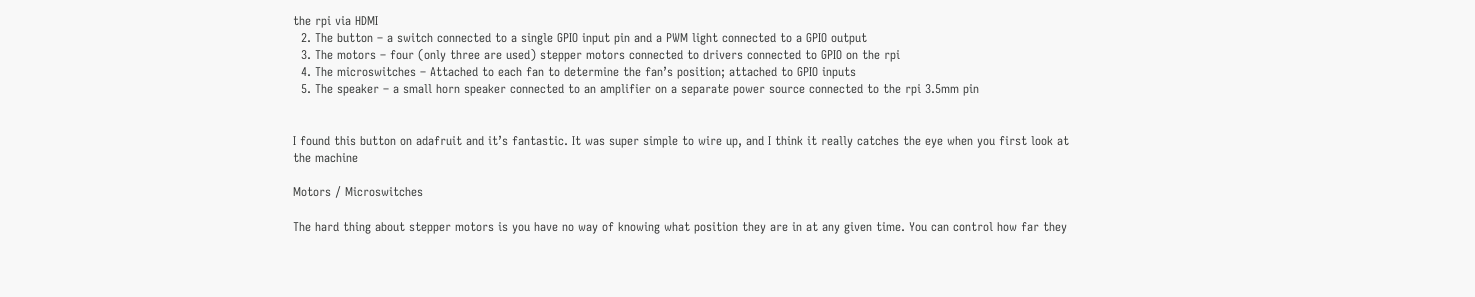the rpi via HDMI
  2. The button – a switch connected to a single GPIO input pin and a PWM light connected to a GPIO output
  3. The motors – four (only three are used) stepper motors connected to drivers connected to GPIO on the rpi
  4. The microswitches – Attached to each fan to determine the fan’s position; attached to GPIO inputs
  5. The speaker – a small horn speaker connected to an amplifier on a separate power source connected to the rpi 3.5mm pin


I found this button on adafruit and it’s fantastic. It was super simple to wire up, and I think it really catches the eye when you first look at the machine

Motors / Microswitches

The hard thing about stepper motors is you have no way of knowing what position they are in at any given time. You can control how far they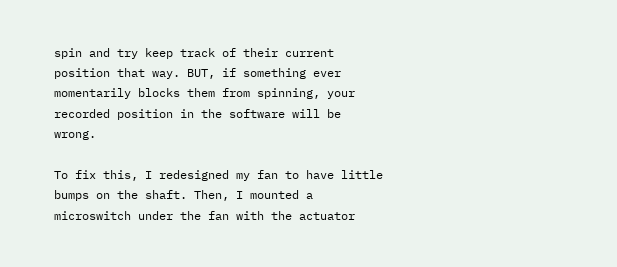spin and try keep track of their current position that way. BUT, if something ever momentarily blocks them from spinning, your recorded position in the software will be wrong.

To fix this, I redesigned my fan to have little bumps on the shaft. Then, I mounted a microswitch under the fan with the actuator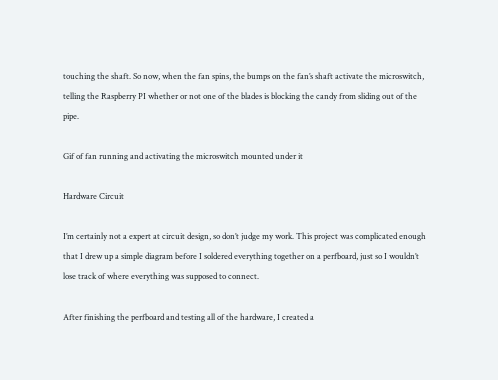touching the shaft. So now, when the fan spins, the bumps on the fan’s shaft activate the microswitch, telling the Raspberry PI whether or not one of the blades is blocking the candy from sliding out of the pipe.

Gif of fan running and activating the microswitch mounted under it

Hardware Circuit

I’m certainly not a expert at circuit design, so don’t judge my work. This project was complicated enough that I drew up a simple diagram before I soldered everything together on a perfboard, just so I wouldn’t lose track of where everything was supposed to connect.

After finishing the perfboard and testing all of the hardware, I created a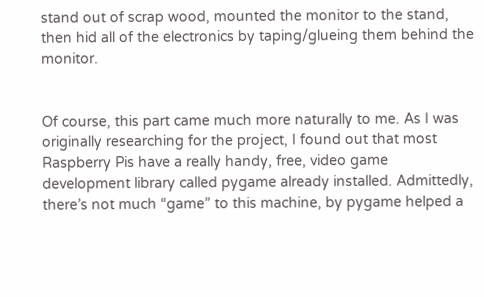stand out of scrap wood, mounted the monitor to the stand, then hid all of the electronics by taping/glueing them behind the monitor.


Of course, this part came much more naturally to me. As I was originally researching for the project, I found out that most Raspberry Pis have a really handy, free, video game development library called pygame already installed. Admittedly, there’s not much “game” to this machine, by pygame helped a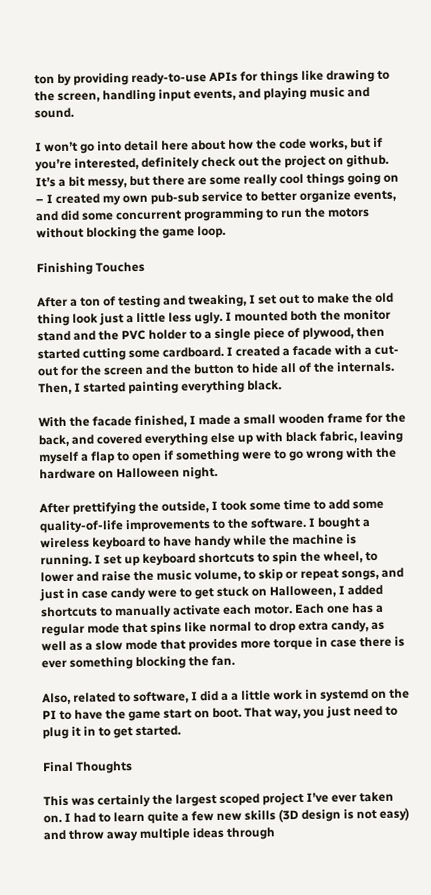ton by providing ready-to-use APIs for things like drawing to the screen, handling input events, and playing music and sound.

I won’t go into detail here about how the code works, but if you’re interested, definitely check out the project on github. It’s a bit messy, but there are some really cool things going on – I created my own pub-sub service to better organize events, and did some concurrent programming to run the motors without blocking the game loop.

Finishing Touches

After a ton of testing and tweaking, I set out to make the old thing look just a little less ugly. I mounted both the monitor stand and the PVC holder to a single piece of plywood, then started cutting some cardboard. I created a facade with a cut-out for the screen and the button to hide all of the internals. Then, I started painting everything black.

With the facade finished, I made a small wooden frame for the back, and covered everything else up with black fabric, leaving myself a flap to open if something were to go wrong with the hardware on Halloween night.

After prettifying the outside, I took some time to add some quality-of-life improvements to the software. I bought a wireless keyboard to have handy while the machine is running. I set up keyboard shortcuts to spin the wheel, to lower and raise the music volume, to skip or repeat songs, and just in case candy were to get stuck on Halloween, I added shortcuts to manually activate each motor. Each one has a regular mode that spins like normal to drop extra candy, as well as a slow mode that provides more torque in case there is ever something blocking the fan.

Also, related to software, I did a a little work in systemd on the PI to have the game start on boot. That way, you just need to plug it in to get started.

Final Thoughts

This was certainly the largest scoped project I’ve ever taken on. I had to learn quite a few new skills (3D design is not easy) and throw away multiple ideas through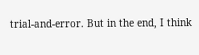trial-and-error. But in the end, I think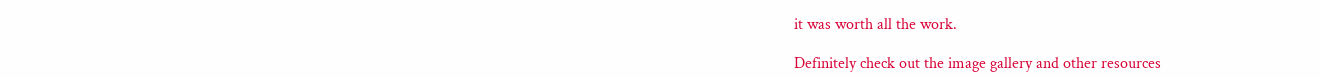it was worth all the work.

Definitely check out the image gallery and other resources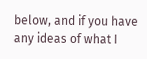below, and if you have any ideas of what I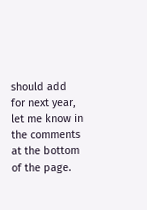should add for next year, let me know in the comments at the bottom of the page.